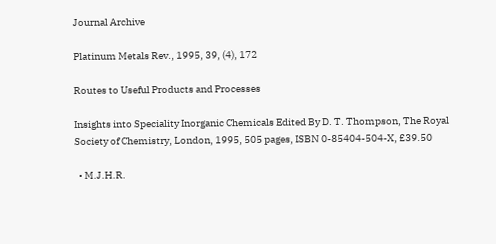Journal Archive

Platinum Metals Rev., 1995, 39, (4), 172

Routes to Useful Products and Processes

Insights into Speciality Inorganic Chemicals Edited By D. T. Thompson, The Royal Society of Chemistry, London, 1995, 505 pages, ISBN 0-85404-504-X, £39.50

  • M.J.H.R.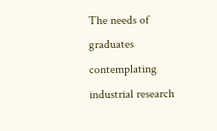The needs of graduates contemplating industrial research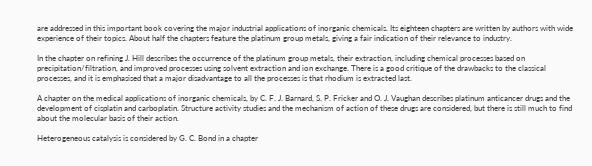are addressed in this important book covering the major industrial applications of inorganic chemicals. Its eighteen chapters are written by authors with wide experience of their topics. About half the chapters feature the platinum group metals, giving a fair indication of their relevance to industry.

In the chapter on refining J. Hill describes the occurrence of the platinum group metals, their extraction, including chemical processes based on precipitation/filtration, and improved processes using solvent extraction and ion exchange. There is a good critique of the drawbacks to the classical processes, and it is emphasised that a major disadvantage to all the processes is that rhodium is extracted last.

A chapter on the medical applications of inorganic chemicals, by C. F. J. Barnard, S. P. Fricker and O. J. Vaughan describes platinum anticancer drugs and the development of cisplatin and carboplatin. Structure activity studies and the mechanism of action of these drugs are considered, but there is still much to find about the molecular basis of their action.

Heterogeneous catalysis is considered by G. C. Bond in a chapter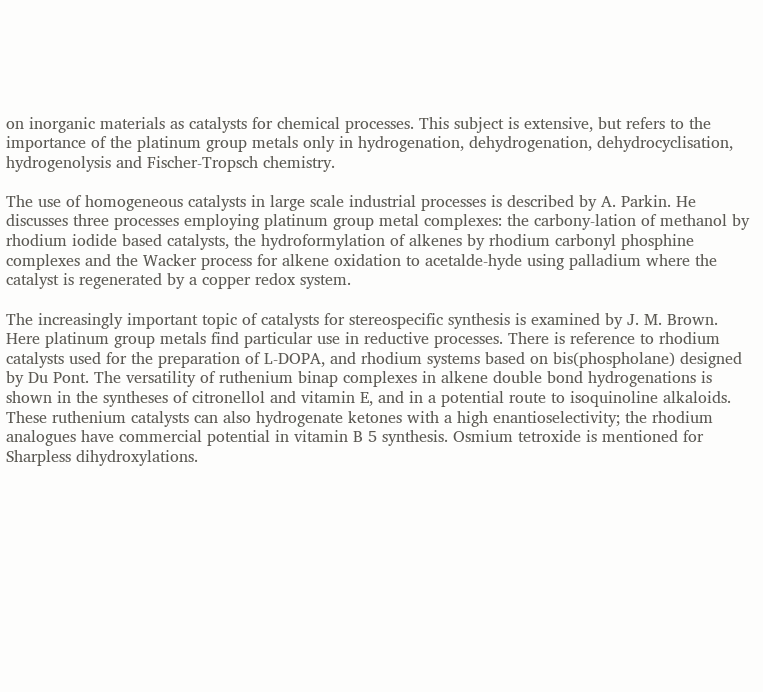on inorganic materials as catalysts for chemical processes. This subject is extensive, but refers to the importance of the platinum group metals only in hydrogenation, dehydrogenation, dehydrocyclisation, hydrogenolysis and Fischer-Tropsch chemistry.

The use of homogeneous catalysts in large scale industrial processes is described by A. Parkin. He discusses three processes employing platinum group metal complexes: the carbony-lation of methanol by rhodium iodide based catalysts, the hydroformylation of alkenes by rhodium carbonyl phosphine complexes and the Wacker process for alkene oxidation to acetalde-hyde using palladium where the catalyst is regenerated by a copper redox system.

The increasingly important topic of catalysts for stereospecific synthesis is examined by J. M. Brown. Here platinum group metals find particular use in reductive processes. There is reference to rhodium catalysts used for the preparation of L-DOPA, and rhodium systems based on bis(phospholane) designed by Du Pont. The versatility of ruthenium binap complexes in alkene double bond hydrogenations is shown in the syntheses of citronellol and vitamin E, and in a potential route to isoquinoline alkaloids. These ruthenium catalysts can also hydrogenate ketones with a high enantioselectivity; the rhodium analogues have commercial potential in vitamin B 5 synthesis. Osmium tetroxide is mentioned for Sharpless dihydroxylations.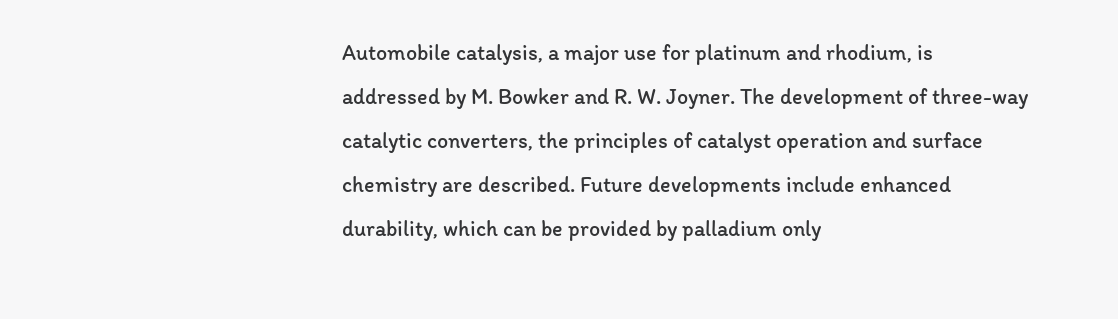Automobile catalysis, a major use for platinum and rhodium, is addressed by M. Bowker and R. W. Joyner. The development of three-way catalytic converters, the principles of catalyst operation and surface chemistry are described. Future developments include enhanced durability, which can be provided by palladium only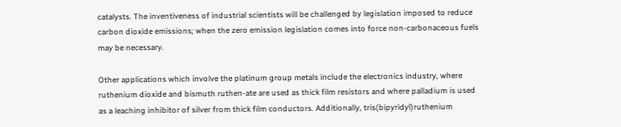catalysts. The inventiveness of industrial scientists will be challenged by legislation imposed to reduce carbon dioxide emissions; when the zero emission legislation comes into force non-carbonaceous fuels may be necessary.

Other applications which involve the platinum group metals include the electronics industry, where ruthenium dioxide and bismuth ruthen-ate are used as thick film resistors and where palladium is used as a leaching inhibitor of silver from thick film conductors. Additionally, tris(bipyridyl)ruthenium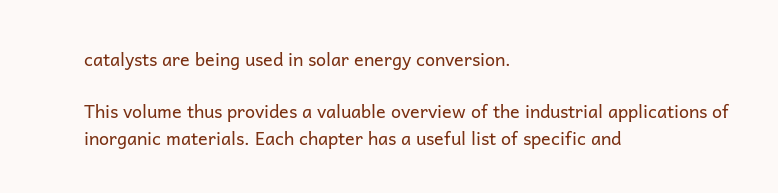catalysts are being used in solar energy conversion.

This volume thus provides a valuable overview of the industrial applications of inorganic materials. Each chapter has a useful list of specific and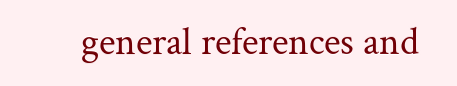general references and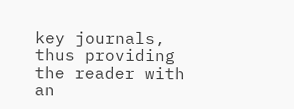key journals, thus providing the reader with an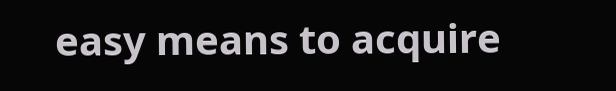easy means to acquire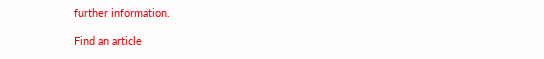further information.

Find an article